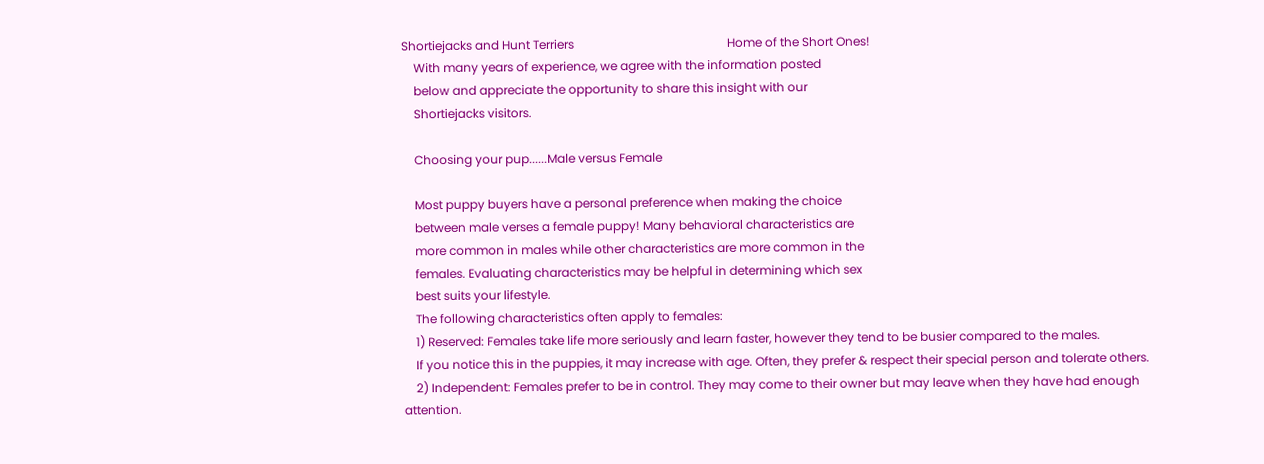Shortiejacks and Hunt Terriers                                                   Home of the Short Ones!
    With many years of experience, we agree with the information posted
    below and appreciate the opportunity to share this insight with our
    Shortiejacks visitors.

    Choosing your pup......Male versus Female

    Most puppy buyers have a personal preference when making the choice
    between male verses a female puppy! Many behavioral characteristics are
    more common in males while other characteristics are more common in the
    females. Evaluating characteristics may be helpful in determining which sex
    best suits your lifestyle.
    The following characteristics often apply to females:
    1) Reserved: Females take life more seriously and learn faster, however they tend to be busier compared to the males.
    If you notice this in the puppies, it may increase with age. Often, they prefer & respect their special person and tolerate others.
    2) Independent: Females prefer to be in control. They may come to their owner but may leave when they have had enough attention.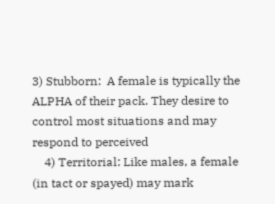3) Stubborn:  A female is typically the ALPHA of their pack. They desire to control most situations and may respond to perceived
    4) Territorial: Like males, a female (in tact or spayed) may mark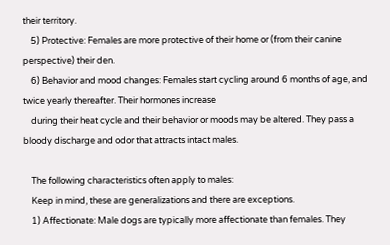their territory.
    5) Protective: Females are more protective of their home or (from their canine perspective) their den.
    6) Behavior and mood changes: Females start cycling around 6 months of age, and twice yearly thereafter. Their hormones increase
    during their heat cycle and their behavior or moods may be altered. They pass a bloody discharge and odor that attracts intact males.

    The following characteristics often apply to males:
    Keep in mind, these are generalizations and there are exceptions.
    1) Affectionate: Male dogs are typically more affectionate than females. They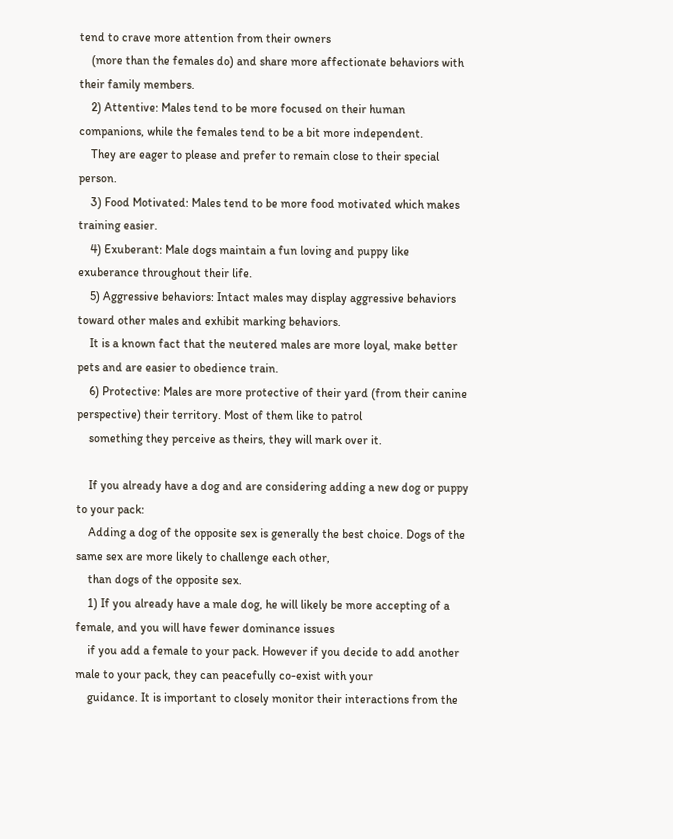tend to crave more attention from their owners
    (more than the females do) and share more affectionate behaviors with their family members.
    2) Attentive: Males tend to be more focused on their human companions, while the females tend to be a bit more independent.
    They are eager to please and prefer to remain close to their special person.
    3) Food Motivated: Males tend to be more food motivated which makes training easier.
    4) Exuberant: Male dogs maintain a fun loving and puppy like exuberance throughout their life.
    5) Aggressive behaviors: Intact males may display aggressive behaviors toward other males and exhibit marking behaviors.
    It is a known fact that the neutered males are more loyal, make better pets and are easier to obedience train.
    6) Protective: Males are more protective of their yard (from their canine perspective) their territory. Most of them like to patrol
    something they perceive as theirs, they will mark over it.

    If you already have a dog and are considering adding a new dog or puppy to your pack:
    Adding a dog of the opposite sex is generally the best choice. Dogs of the same sex are more likely to challenge each other,
    than dogs of the opposite sex.
    1) If you already have a male dog, he will likely be more accepting of a female, and you will have fewer dominance issues
    if you add a female to your pack. However if you decide to add another male to your pack, they can peacefully co-exist with your
    guidance. It is important to closely monitor their interactions from the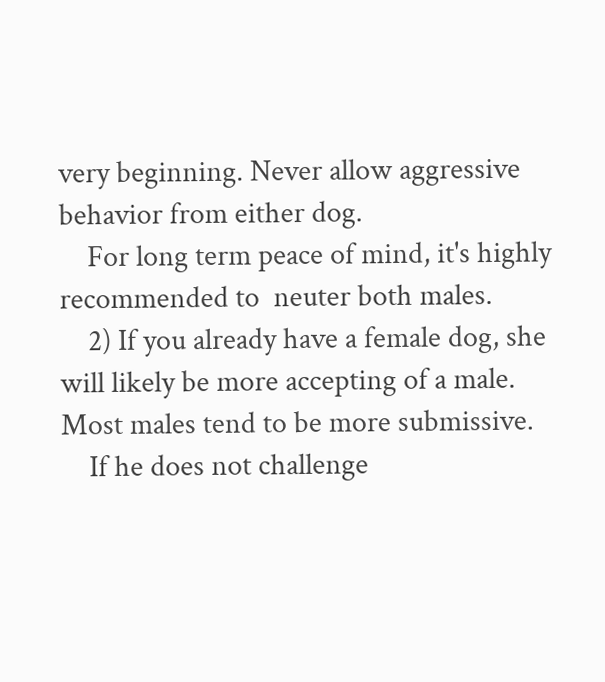very beginning. Never allow aggressive behavior from either dog.
    For long term peace of mind, it's highly recommended to  neuter both males.
    2) If you already have a female dog, she will likely be more accepting of a male. Most males tend to be more submissive.
    If he does not challenge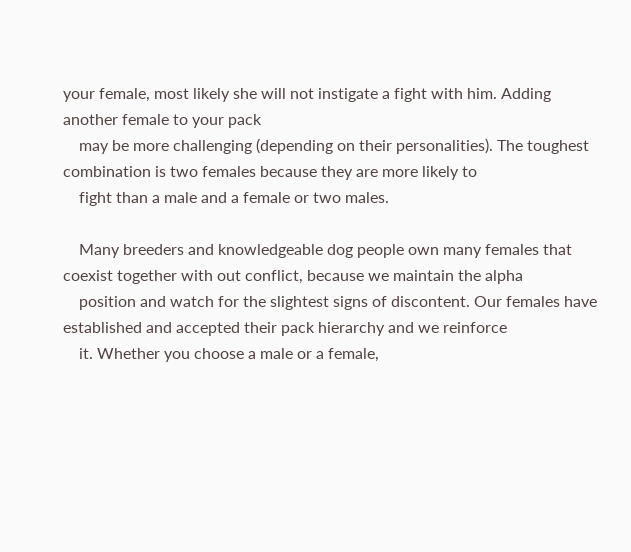your female, most likely she will not instigate a fight with him. Adding another female to your pack
    may be more challenging (depending on their personalities). The toughest combination is two females because they are more likely to
    fight than a male and a female or two males.

    Many breeders and knowledgeable dog people own many females that coexist together with out conflict, because we maintain the alpha
    position and watch for the slightest signs of discontent. Our females have established and accepted their pack hierarchy and we reinforce
    it. Whether you choose a male or a female,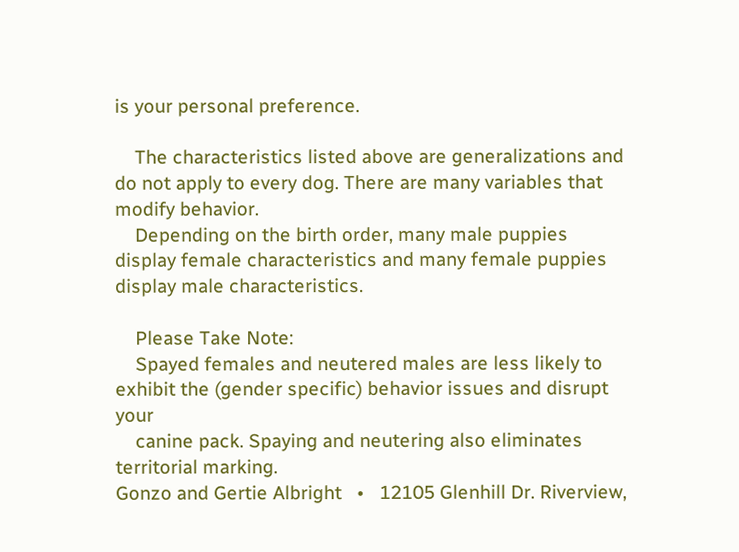is your personal preference.

    The characteristics listed above are generalizations and do not apply to every dog. There are many variables that modify behavior.
    Depending on the birth order, many male puppies display female characteristics and many female puppies display male characteristics.

    Please Take Note:
    Spayed females and neutered males are less likely to exhibit the (gender specific) behavior issues and disrupt your
    canine pack. Spaying and neutering also eliminates territorial marking.
Gonzo and Gertie Albright   •   12105 Glenhill Dr. Riverview,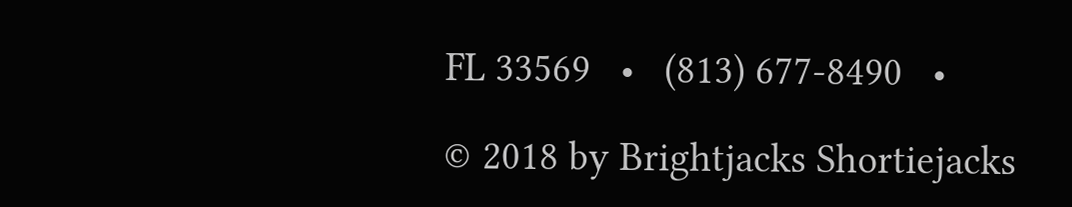FL 33569   •   (813) 677-8490   •

© 2018 by Brightjacks Shortiejacks